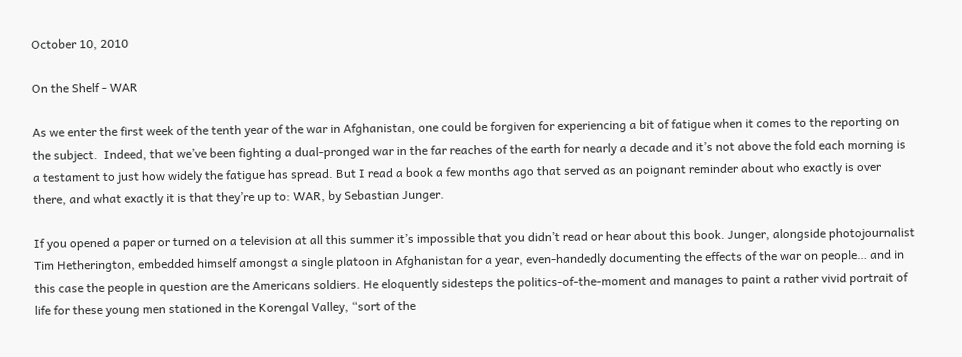October 10, 2010

On the Shelf - WAR

As we enter the first week of the tenth year of the war in Afghanistan, one could be forgiven for experiencing a bit of fatigue when it comes to the reporting on the subject.  Indeed, that we’ve been fighting a dual-pronged war in the far reaches of the earth for nearly a decade and it’s not above the fold each morning is a testament to just how widely the fatigue has spread. But I read a book a few months ago that served as an poignant reminder about who exactly is over there, and what exactly it is that they’re up to: WAR, by Sebastian Junger.

If you opened a paper or turned on a television at all this summer it’s impossible that you didn’t read or hear about this book. Junger, alongside photojournalist Tim Hetherington, embedded himself amongst a single platoon in Afghanistan for a year, even-handedly documenting the effects of the war on people… and in this case the people in question are the Americans soldiers. He eloquently sidesteps the politics-of-the-moment and manages to paint a rather vivid portrait of life for these young men stationed in the Korengal Valley, “sort of the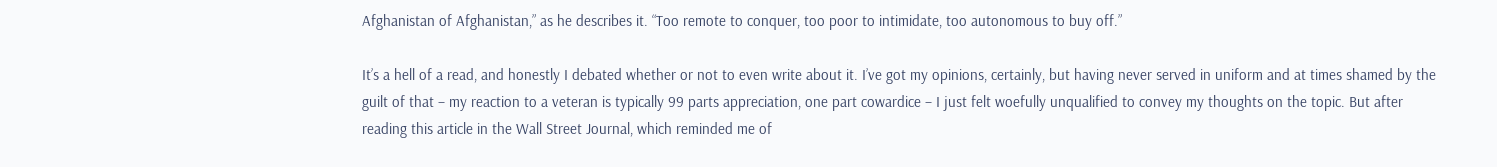Afghanistan of Afghanistan,” as he describes it. “Too remote to conquer, too poor to intimidate, too autonomous to buy off.”

It’s a hell of a read, and honestly I debated whether or not to even write about it. I’ve got my opinions, certainly, but having never served in uniform and at times shamed by the guilt of that – my reaction to a veteran is typically 99 parts appreciation, one part cowardice – I just felt woefully unqualified to convey my thoughts on the topic. But after reading this article in the Wall Street Journal, which reminded me of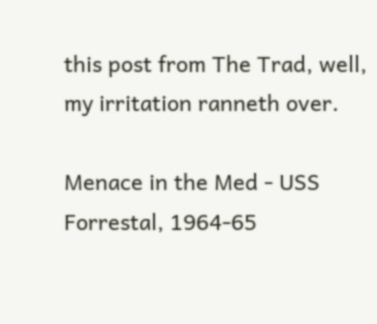this post from The Trad, well, my irritation ranneth over.

Menace in the Med - USS Forrestal, 1964-65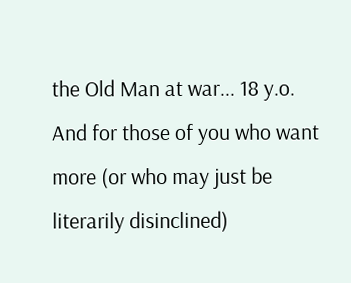the Old Man at war... 18 y.o.
And for those of you who want more (or who may just be literarily disinclined)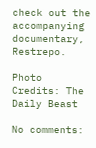check out the accompanying documentary, Restrepo.

Photo Credits: The Daily Beast

No comments: